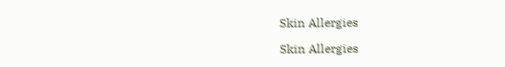Skin Allergies

Skin Allergies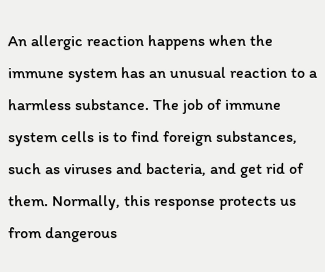An allergic reaction happens when the immune system has an unusual reaction to a harmless substance. The job of immune system cells is to find foreign substances, such as viruses and bacteria, and get rid of them. Normally, this response protects us from dangerous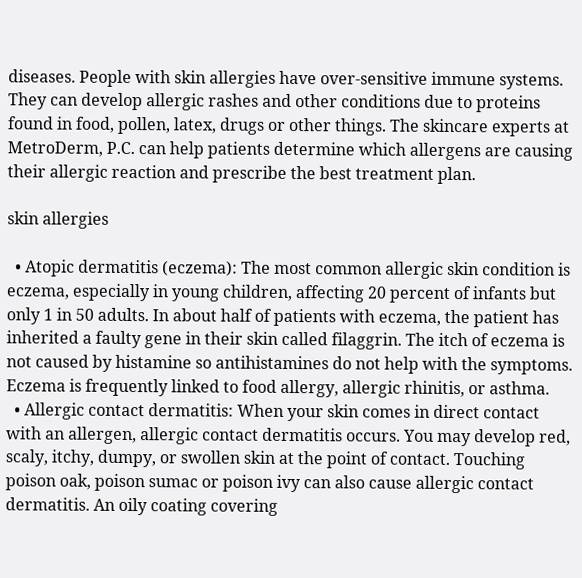diseases. People with skin allergies have over-sensitive immune systems. They can develop allergic rashes and other conditions due to proteins found in food, pollen, latex, drugs or other things. The skincare experts at MetroDerm, P.C. can help patients determine which allergens are causing their allergic reaction and prescribe the best treatment plan.

skin allergies

  • Atopic dermatitis (eczema): The most common allergic skin condition is eczema, especially in young children, affecting 20 percent of infants but only 1 in 50 adults. In about half of patients with eczema, the patient has inherited a faulty gene in their skin called filaggrin. The itch of eczema is not caused by histamine so antihistamines do not help with the symptoms. Eczema is frequently linked to food allergy, allergic rhinitis, or asthma.
  • Allergic contact dermatitis: When your skin comes in direct contact with an allergen, allergic contact dermatitis occurs. You may develop red, scaly, itchy, dumpy, or swollen skin at the point of contact. Touching poison oak, poison sumac or poison ivy can also cause allergic contact dermatitis. An oily coating covering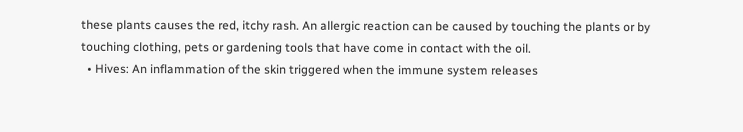these plants causes the red, itchy rash. An allergic reaction can be caused by touching the plants or by touching clothing, pets or gardening tools that have come in contact with the oil.
  • Hives: An inflammation of the skin triggered when the immune system releases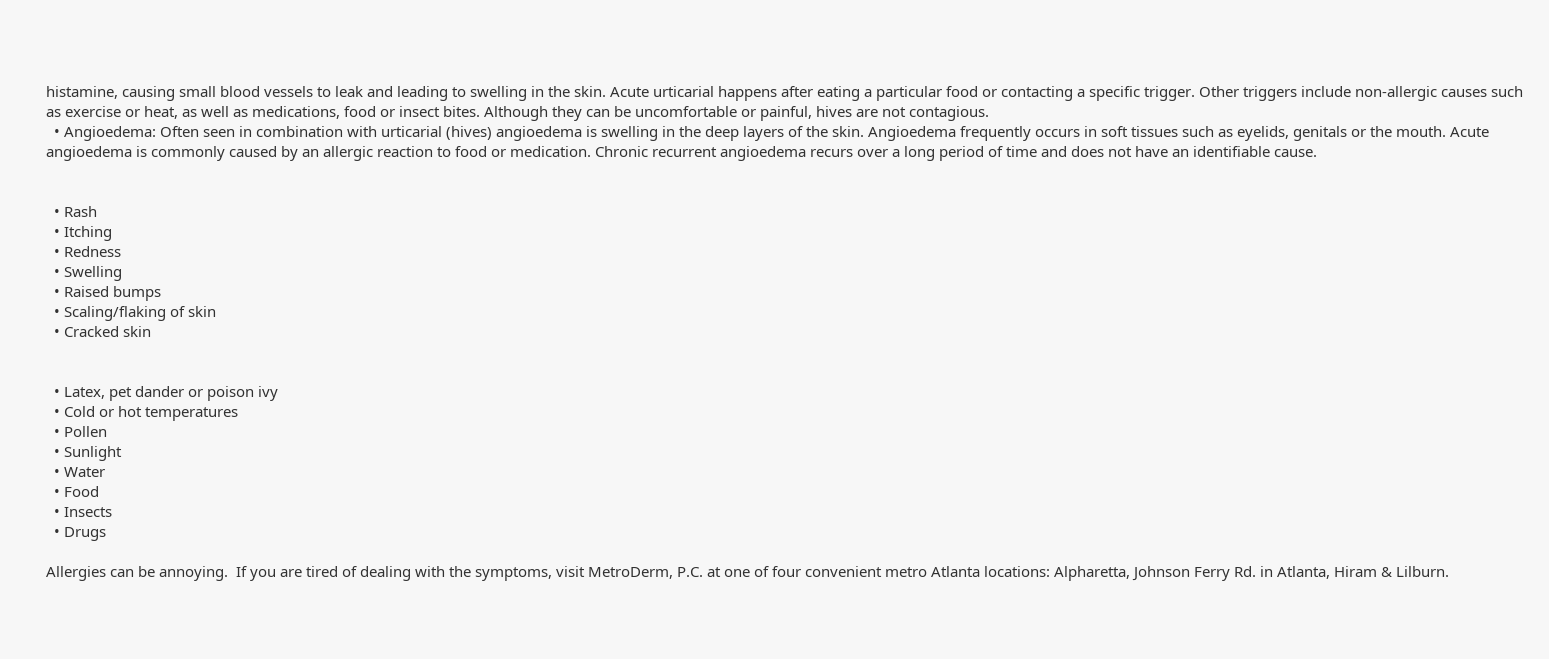histamine, causing small blood vessels to leak and leading to swelling in the skin. Acute urticarial happens after eating a particular food or contacting a specific trigger. Other triggers include non-allergic causes such as exercise or heat, as well as medications, food or insect bites. Although they can be uncomfortable or painful, hives are not contagious.
  • Angioedema: Often seen in combination with urticarial (hives) angioedema is swelling in the deep layers of the skin. Angioedema frequently occurs in soft tissues such as eyelids, genitals or the mouth. Acute angioedema is commonly caused by an allergic reaction to food or medication. Chronic recurrent angioedema recurs over a long period of time and does not have an identifiable cause.


  • Rash
  • Itching
  • Redness
  • Swelling
  • Raised bumps
  • Scaling/flaking of skin
  • Cracked skin


  • Latex, pet dander or poison ivy
  • Cold or hot temperatures
  • Pollen
  • Sunlight
  • Water
  • Food
  • Insects
  • Drugs

Allergies can be annoying.  If you are tired of dealing with the symptoms, visit MetroDerm, P.C. at one of four convenient metro Atlanta locations: Alpharetta, Johnson Ferry Rd. in Atlanta, Hiram & Lilburn.